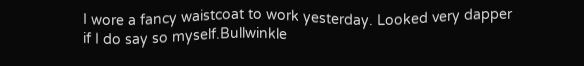I wore a fancy waistcoat to work yesterday. Looked very dapper if I do say so myself.Bullwinkle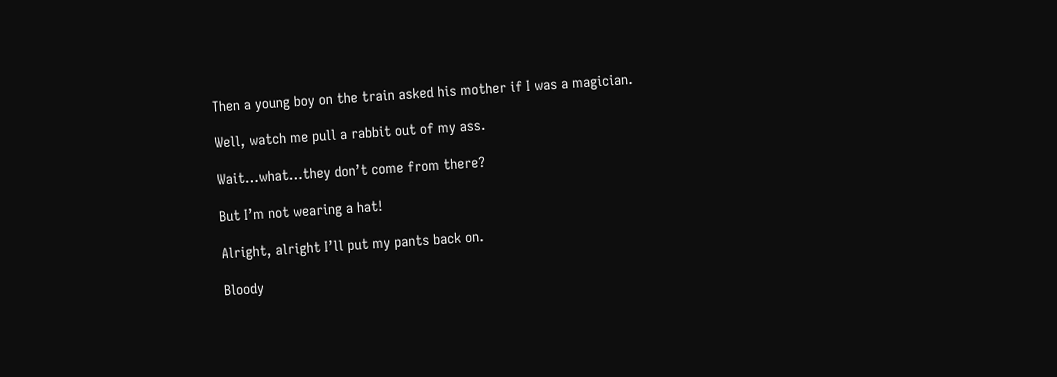Then a young boy on the train asked his mother if I was a magician.

Well, watch me pull a rabbit out of my ass.

Wait…what…they don’t come from there?

But I’m not wearing a hat!

Alright, alright I’ll put my pants back on.

Bloody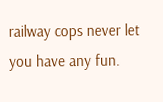railway cops never let you have any fun.